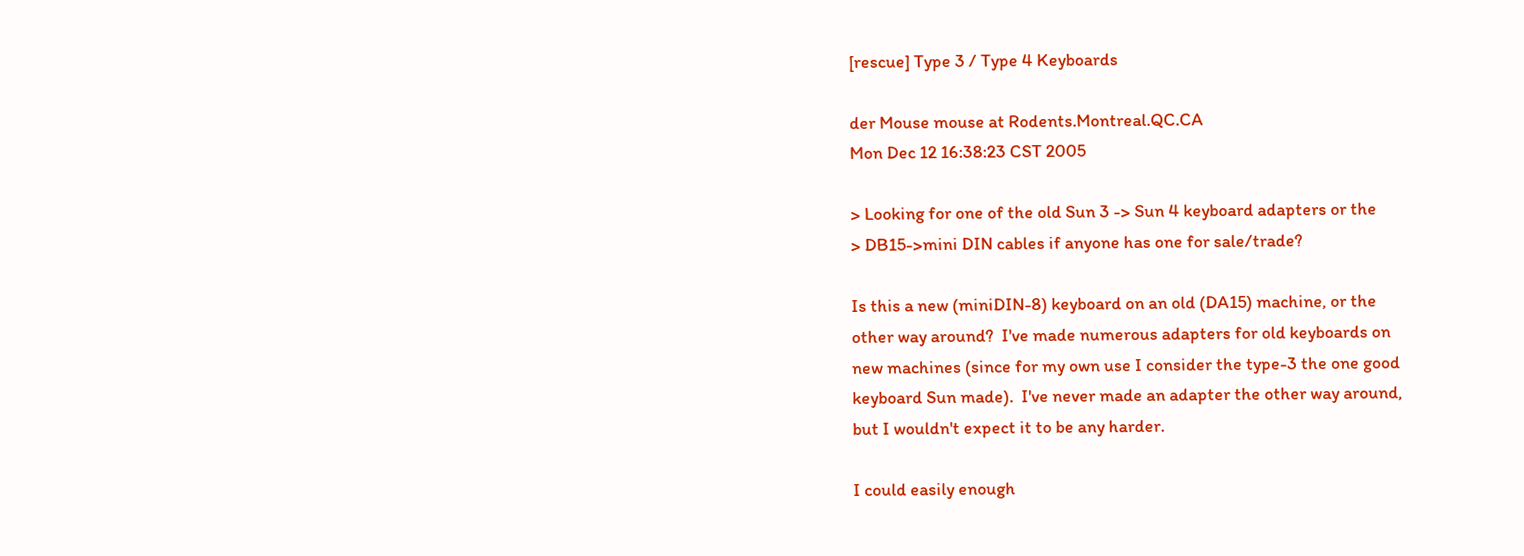[rescue] Type 3 / Type 4 Keyboards

der Mouse mouse at Rodents.Montreal.QC.CA
Mon Dec 12 16:38:23 CST 2005

> Looking for one of the old Sun 3 -> Sun 4 keyboard adapters or the
> DB15->mini DIN cables if anyone has one for sale/trade?

Is this a new (miniDIN-8) keyboard on an old (DA15) machine, or the
other way around?  I've made numerous adapters for old keyboards on
new machines (since for my own use I consider the type-3 the one good
keyboard Sun made).  I've never made an adapter the other way around,
but I wouldn't expect it to be any harder.

I could easily enough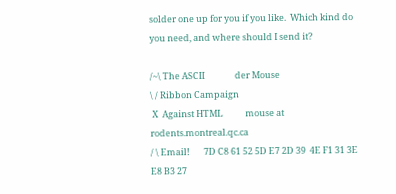solder one up for you if you like.  Which kind do
you need, and where should I send it?

/~\ The ASCII               der Mouse
\ / Ribbon Campaign
 X  Against HTML           mouse at rodents.montreal.qc.ca
/ \ Email!       7D C8 61 52 5D E7 2D 39  4E F1 31 3E E8 B3 27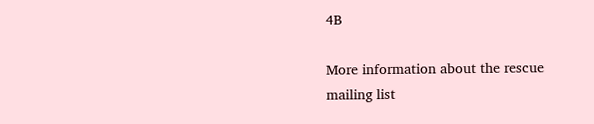4B

More information about the rescue mailing list